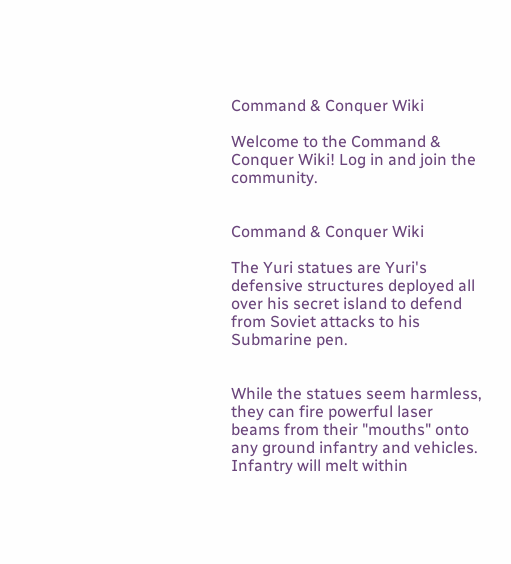Command & Conquer Wiki

Welcome to the Command & Conquer Wiki! Log in and join the community.


Command & Conquer Wiki

The Yuri statues are Yuri's defensive structures deployed all over his secret island to defend from Soviet attacks to his Submarine pen.


While the statues seem harmless, they can fire powerful laser beams from their "mouths" onto any ground infantry and vehicles. Infantry will melt within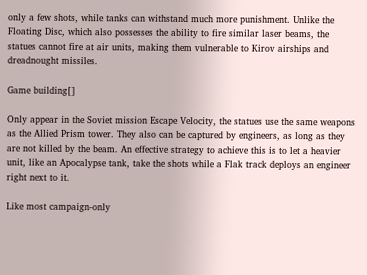only a few shots, while tanks can withstand much more punishment. Unlike the Floating Disc, which also possesses the ability to fire similar laser beams, the statues cannot fire at air units, making them vulnerable to Kirov airships and dreadnought missiles.

Game building[]

Only appear in the Soviet mission Escape Velocity, the statues use the same weapons as the Allied Prism tower. They also can be captured by engineers, as long as they are not killed by the beam. An effective strategy to achieve this is to let a heavier unit, like an Apocalypse tank, take the shots while a Flak track deploys an engineer right next to it.

Like most campaign-only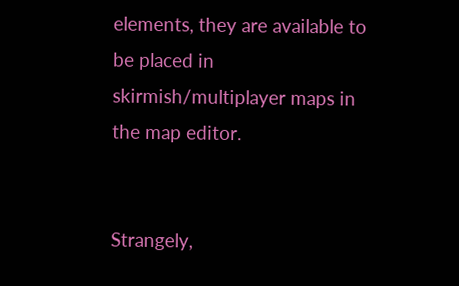elements, they are available to be placed in skirmish/multiplayer maps in the map editor.


Strangely,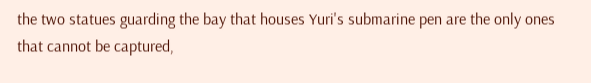the two statues guarding the bay that houses Yuri's submarine pen are the only ones that cannot be captured,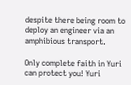despite there being room to deploy an engineer via an amphibious transport.

Only complete faith in Yuri can protect you! Yuri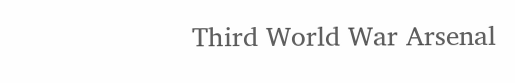Third World War Arsenal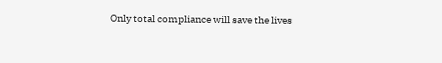Only total compliance will save the lives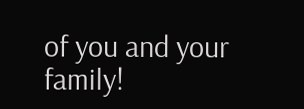of you and your family!